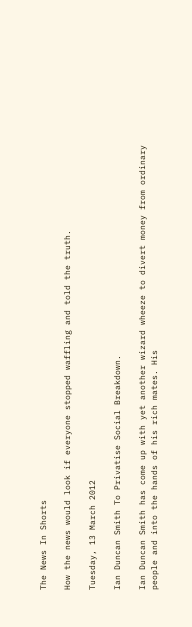The News In Shorts

How the news would look if everyone stopped waffling and told the truth.

Tuesday, 13 March 2012

Ian Duncan Smith To Privatise Social Breakdown.

Ian Duncan Smith has come up with yet another wizard wheeze to divert money from ordinary people and into the hands of his rich mates. His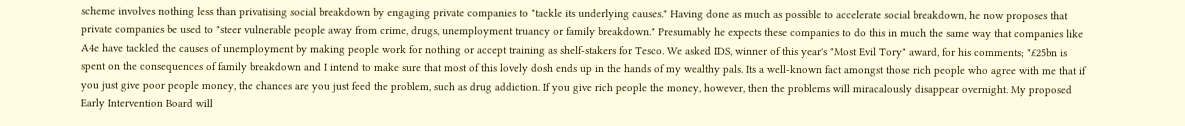scheme involves nothing less than privatising social breakdown by engaging private companies to "tackle its underlying causes." Having done as much as possible to accelerate social breakdown, he now proposes that private companies be used to "steer vulnerable people away from crime, drugs, unemployment truancy or family breakdown." Presumably he expects these companies to do this in much the same way that companies like A4e have tackled the causes of unemployment by making people work for nothing or accept training as shelf-stakers for Tesco. We asked IDS, winner of this year's "Most Evil Tory" award, for his comments; "£25bn is spent on the consequences of family breakdown and I intend to make sure that most of this lovely dosh ends up in the hands of my wealthy pals. Its a well-known fact amongst those rich people who agree with me that if you just give poor people money, the chances are you just feed the problem, such as drug addiction. If you give rich people the money, however, then the problems will miracalously disappear overnight. My proposed Early Intervention Board will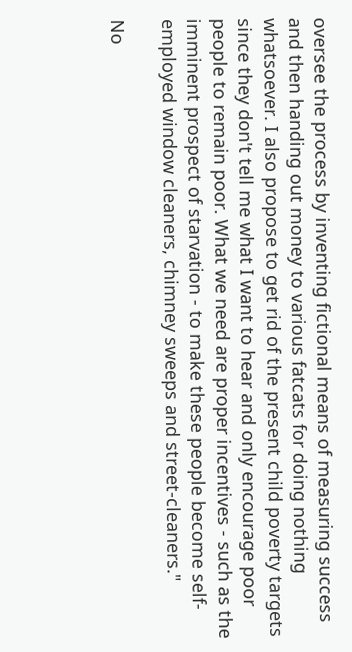oversee the process by inventing fictional means of measuring success and then handing out money to various fatcats for doing nothing whatsoever. I also propose to get rid of the present child poverty targets since they don't tell me what I want to hear and only encourage poor people to remain poor. What we need are proper incentives - such as the imminent prospect of starvation - to make these people become self-employed window cleaners, chimney sweeps and street-cleaners."

No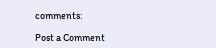comments:

Post a Comment